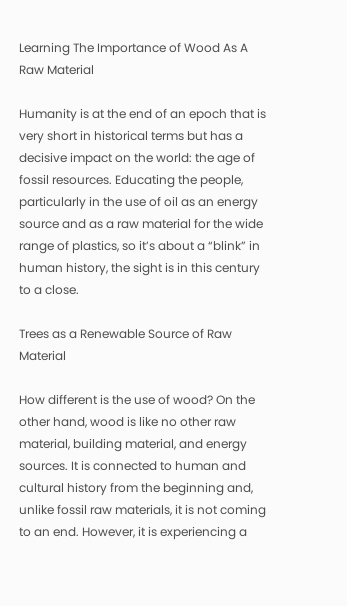Learning The Importance of Wood As A Raw Material

Humanity is at the end of an epoch that is very short in historical terms but has a decisive impact on the world: the age of fossil resources. Educating the people, particularly in the use of oil as an energy source and as a raw material for the wide range of plastics, so it’s about a “blink” in human history, the sight is in this century to a close.

Trees as a Renewable Source of Raw Material

How different is the use of wood? On the other hand, wood is like no other raw material, building material, and energy sources. It is connected to human and cultural history from the beginning and, unlike fossil raw materials, it is not coming to an end. However, it is experiencing a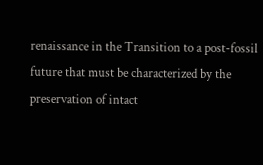renaissance in the Transition to a post-fossil future that must be characterized by the preservation of intact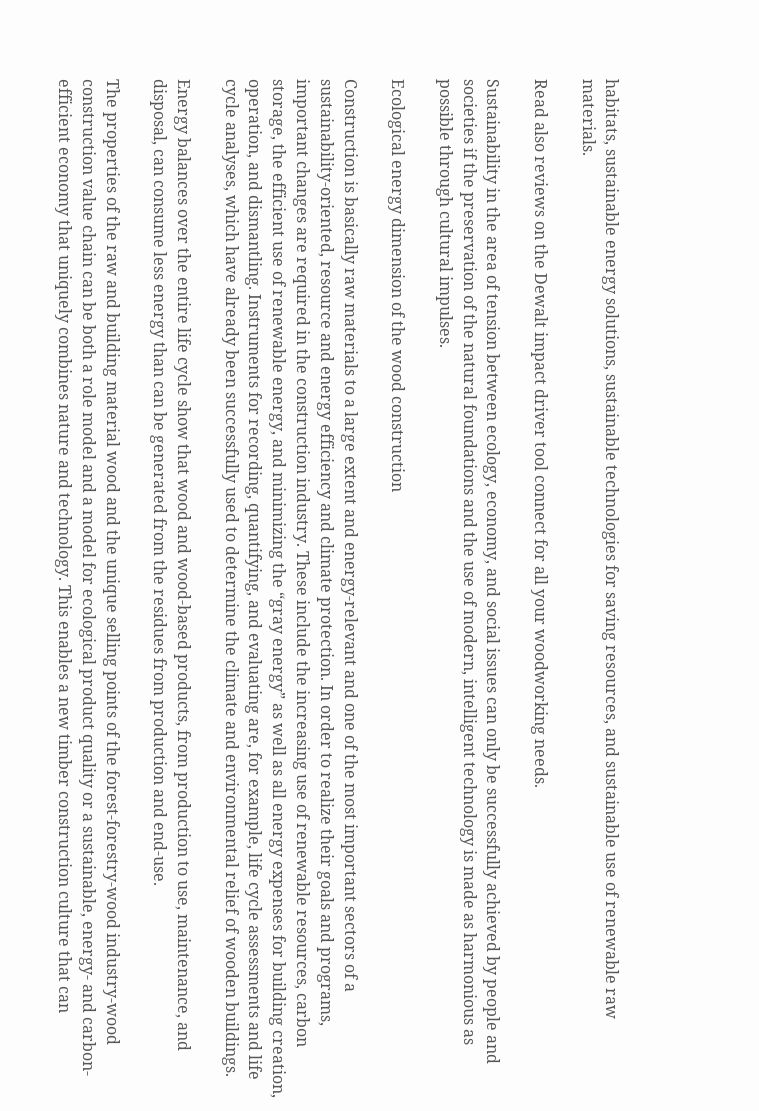habitats, sustainable energy solutions, sustainable technologies for saving resources, and sustainable use of renewable raw materials.

Read also reviews on the Dewalt impact driver tool connect for all your woodworking needs.

Sustainability in the area of tension between ecology, economy, and social issues can only be successfully achieved by people and societies if the preservation of the natural foundations and the use of modern, intelligent technology is made as harmonious as possible through cultural impulses.

Ecological energy dimension of the wood construction

Construction is basically raw materials to a large extent and energy-relevant and one of the most important sectors of a sustainability-oriented, resource and energy efficiency and climate protection. In order to realize their goals and programs, important changes are required in the construction industry. These include the increasing use of renewable resources, carbon storage, the efficient use of renewable energy, and minimizing the “gray energy” as well as all energy expenses for building creation, operation, and dismantling. Instruments for recording, quantifying, and evaluating are, for example, life cycle assessments and life cycle analyses, which have already been successfully used to determine the climate and environmental relief of wooden buildings.

Energy balances over the entire life cycle show that wood and wood-based products, from production to use, maintenance, and disposal, can consume less energy than can be generated from the residues from production and end-use.

The properties of the raw and building material wood and the unique selling points of the forest-forestry-wood industry-wood construction value chain can be both a role model and a model for ecological product quality or a sustainable, energy- and carbon-efficient economy that uniquely combines nature and technology. This enables a new timber construction culture that can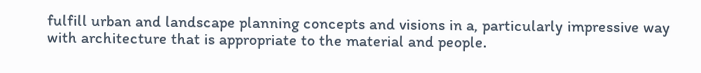fulfill urban and landscape planning concepts and visions in a, particularly impressive way with architecture that is appropriate to the material and people.